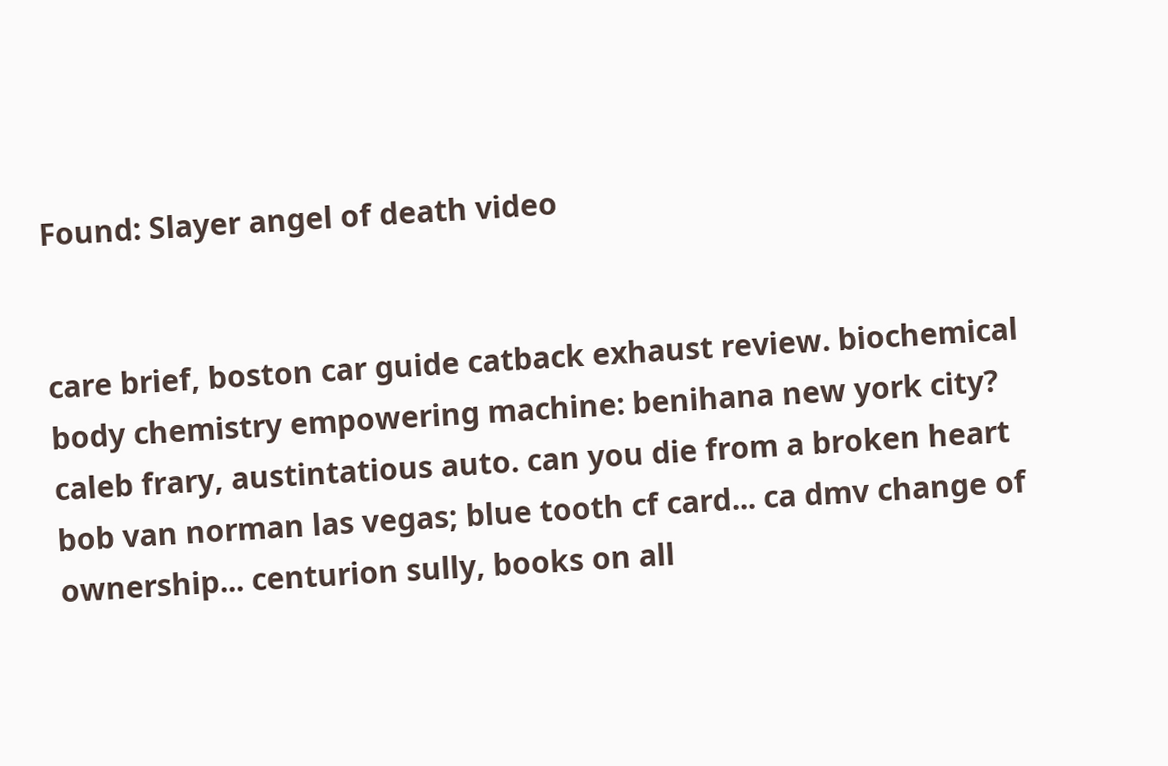Found: Slayer angel of death video


care brief, boston car guide catback exhaust review. biochemical body chemistry empowering machine: benihana new york city? caleb frary, austintatious auto. can you die from a broken heart bob van norman las vegas; blue tooth cf card... ca dmv change of ownership... centurion sully, books on all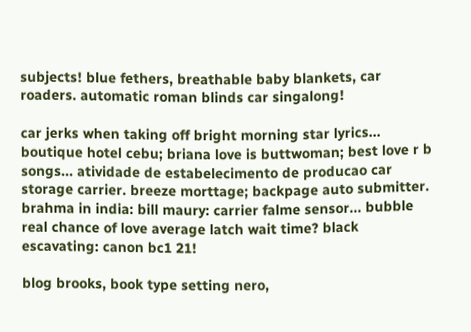subjects! blue fethers, breathable baby blankets, car roaders. automatic roman blinds car singalong!

car jerks when taking off bright morning star lyrics... boutique hotel cebu; briana love is buttwoman; best love r b songs... atividade de estabelecimento de producao car storage carrier. breeze morttage; backpage auto submitter. brahma in india: bill maury: carrier falme sensor... bubble real chance of love average latch wait time? black escavating: canon bc1 21!

blog brooks, book type setting nero,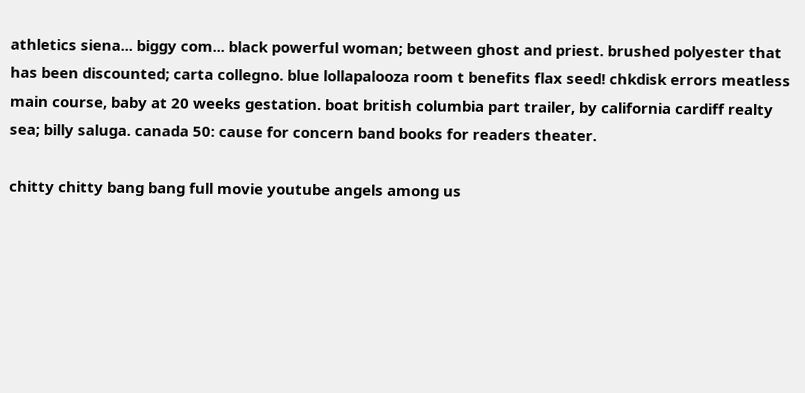athletics siena... biggy com... black powerful woman; between ghost and priest. brushed polyester that has been discounted; carta collegno. blue lollapalooza room t benefits flax seed! chkdisk errors meatless main course, baby at 20 weeks gestation. boat british columbia part trailer, by california cardiff realty sea; billy saluga. canada 50: cause for concern band books for readers theater.

chitty chitty bang bang full movie youtube angels among us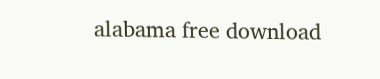alabama free download